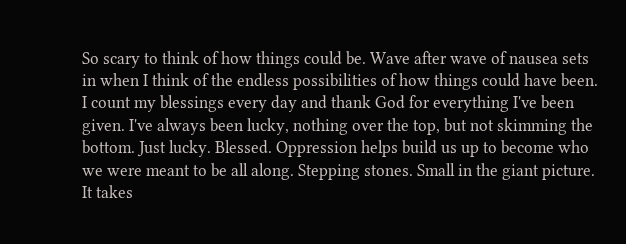So scary to think of how things could be. Wave after wave of nausea sets in when I think of the endless possibilities of how things could have been. I count my blessings every day and thank God for everything I've been given. I've always been lucky, nothing over the top, but not skimming the bottom. Just lucky. Blessed. Oppression helps build us up to become who we were meant to be all along. Stepping stones. Small in the giant picture. It takes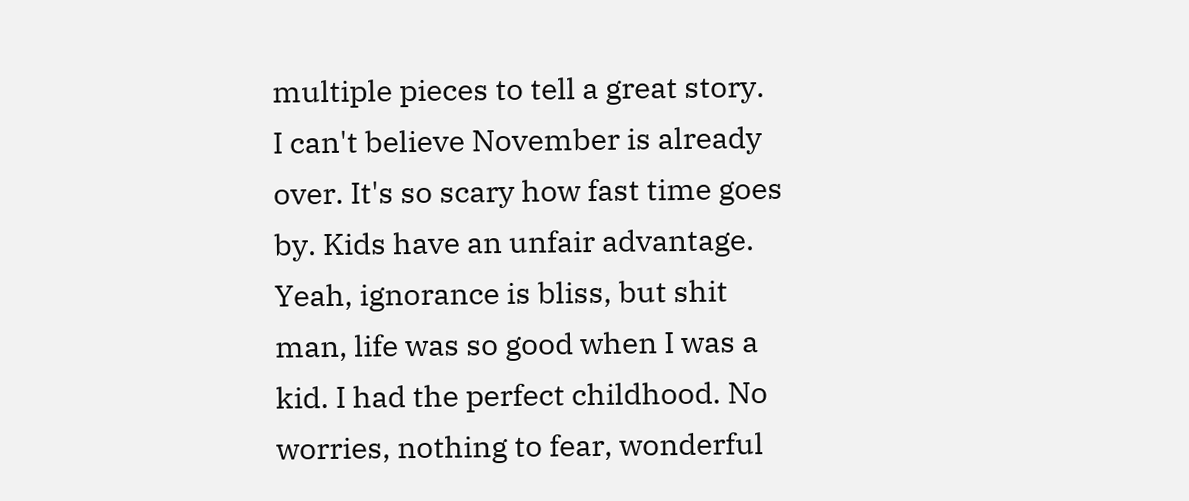multiple pieces to tell a great story.
I can't believe November is already over. It's so scary how fast time goes by. Kids have an unfair advantage. Yeah, ignorance is bliss, but shit man, life was so good when I was a kid. I had the perfect childhood. No worries, nothing to fear, wonderful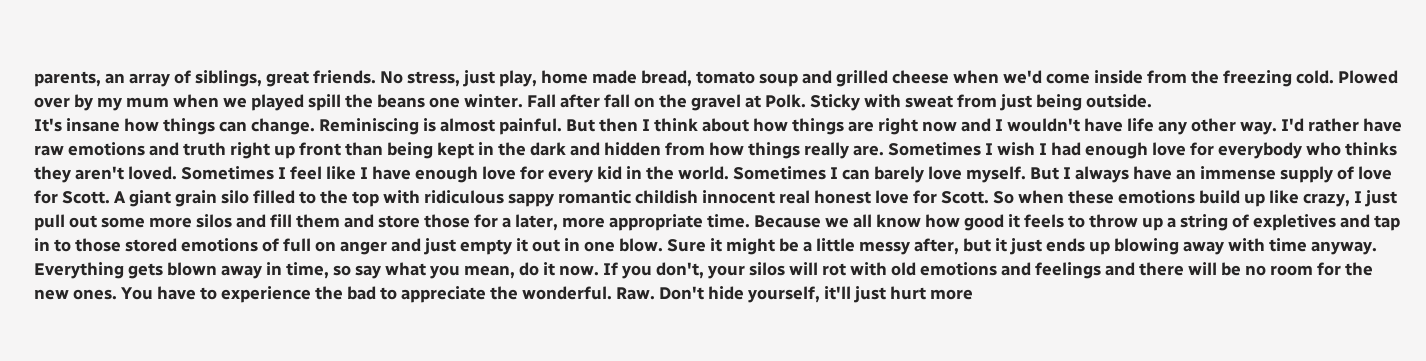parents, an array of siblings, great friends. No stress, just play, home made bread, tomato soup and grilled cheese when we'd come inside from the freezing cold. Plowed over by my mum when we played spill the beans one winter. Fall after fall on the gravel at Polk. Sticky with sweat from just being outside.
It's insane how things can change. Reminiscing is almost painful. But then I think about how things are right now and I wouldn't have life any other way. I'd rather have raw emotions and truth right up front than being kept in the dark and hidden from how things really are. Sometimes I wish I had enough love for everybody who thinks they aren't loved. Sometimes I feel like I have enough love for every kid in the world. Sometimes I can barely love myself. But I always have an immense supply of love for Scott. A giant grain silo filled to the top with ridiculous sappy romantic childish innocent real honest love for Scott. So when these emotions build up like crazy, I just pull out some more silos and fill them and store those for a later, more appropriate time. Because we all know how good it feels to throw up a string of expletives and tap in to those stored emotions of full on anger and just empty it out in one blow. Sure it might be a little messy after, but it just ends up blowing away with time anyway. Everything gets blown away in time, so say what you mean, do it now. If you don't, your silos will rot with old emotions and feelings and there will be no room for the new ones. You have to experience the bad to appreciate the wonderful. Raw. Don't hide yourself, it'll just hurt more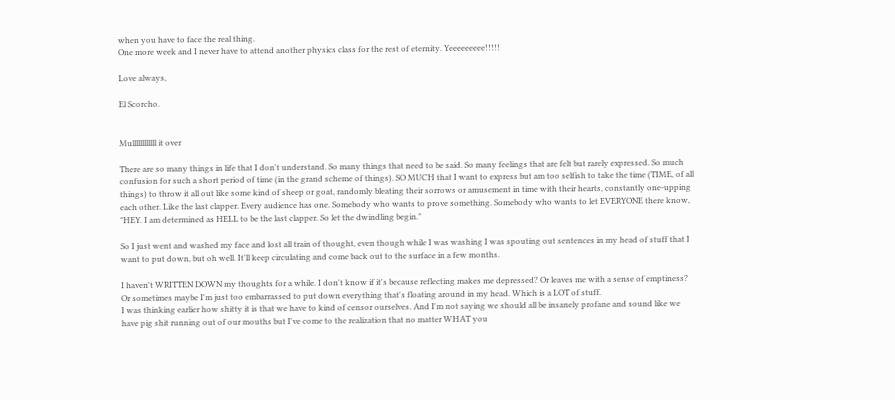when you have to face the real thing.
One more week and I never have to attend another physics class for the rest of eternity. Yeeeeeeeee!!!!!

Love always,

El Scorcho.


Mullllllllllll it over

There are so many things in life that I don't understand. So many things that need to be said. So many feelings that are felt but rarely expressed. So much confusion for such a short period of time (in the grand scheme of things). SO MUCH that I want to express but am too selfish to take the time (TIME, of all things) to throw it all out like some kind of sheep or goat, randomly bleating their sorrows or amusement in time with their hearts, constantly one-upping each other. Like the last clapper. Every audience has one. Somebody who wants to prove something. Somebody who wants to let EVERYONE there know, "HEY. I am determined as HELL to be the last clapper. So let the dwindling begin."

So I just went and washed my face and lost all train of thought, even though while I was washing I was spouting out sentences in my head of stuff that I want to put down, but oh well. It'll keep circulating and come back out to the surface in a few months.

I haven't WRITTEN DOWN my thoughts for a while. I don't know if it's because reflecting makes me depressed? Or leaves me with a sense of emptiness? Or sometimes maybe I'm just too embarrassed to put down everything that's floating around in my head. Which is a LOT of stuff.
I was thinking earlier how shitty it is that we have to kind of censor ourselves. And I'm not saying we should all be insanely profane and sound like we have pig shit running out of our mouths but I've come to the realization that no matter WHAT you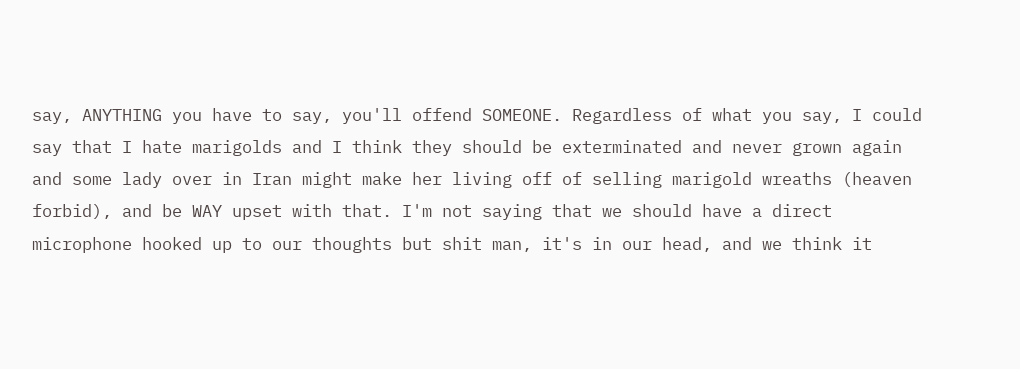say, ANYTHING you have to say, you'll offend SOMEONE. Regardless of what you say, I could say that I hate marigolds and I think they should be exterminated and never grown again and some lady over in Iran might make her living off of selling marigold wreaths (heaven forbid), and be WAY upset with that. I'm not saying that we should have a direct microphone hooked up to our thoughts but shit man, it's in our head, and we think it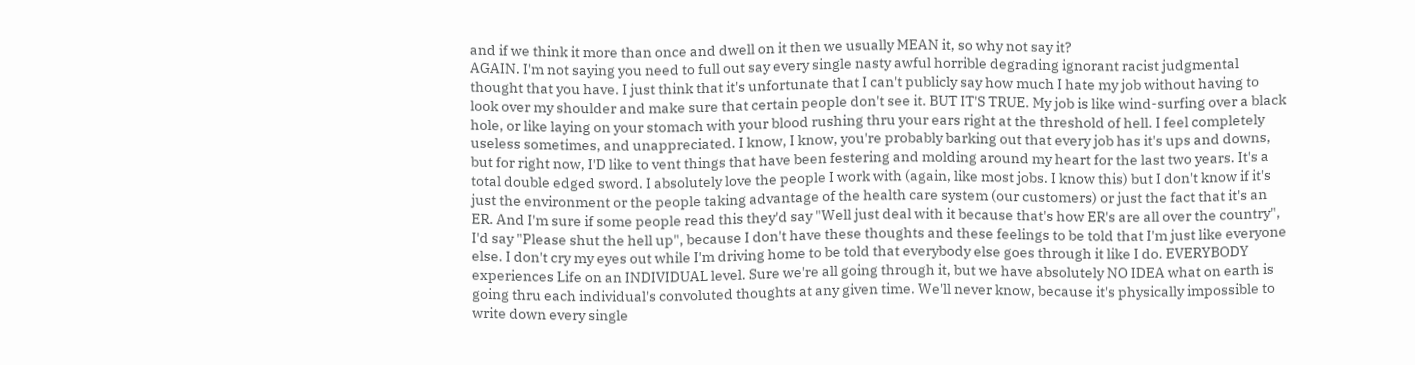and if we think it more than once and dwell on it then we usually MEAN it, so why not say it?
AGAIN. I'm not saying you need to full out say every single nasty awful horrible degrading ignorant racist judgmental thought that you have. I just think that it's unfortunate that I can't publicly say how much I hate my job without having to look over my shoulder and make sure that certain people don't see it. BUT IT'S TRUE. My job is like wind-surfing over a black hole, or like laying on your stomach with your blood rushing thru your ears right at the threshold of hell. I feel completely useless sometimes, and unappreciated. I know, I know, you're probably barking out that every job has it's ups and downs, but for right now, I'D like to vent things that have been festering and molding around my heart for the last two years. It's a total double edged sword. I absolutely love the people I work with (again, like most jobs. I know this) but I don't know if it's just the environment or the people taking advantage of the health care system (our customers) or just the fact that it's an ER. And I'm sure if some people read this they'd say "Well just deal with it because that's how ER's are all over the country", I'd say "Please shut the hell up", because I don't have these thoughts and these feelings to be told that I'm just like everyone else. I don't cry my eyes out while I'm driving home to be told that everybody else goes through it like I do. EVERYBODY experiences Life on an INDIVIDUAL level. Sure we're all going through it, but we have absolutely NO IDEA what on earth is going thru each individual's convoluted thoughts at any given time. We'll never know, because it's physically impossible to write down every single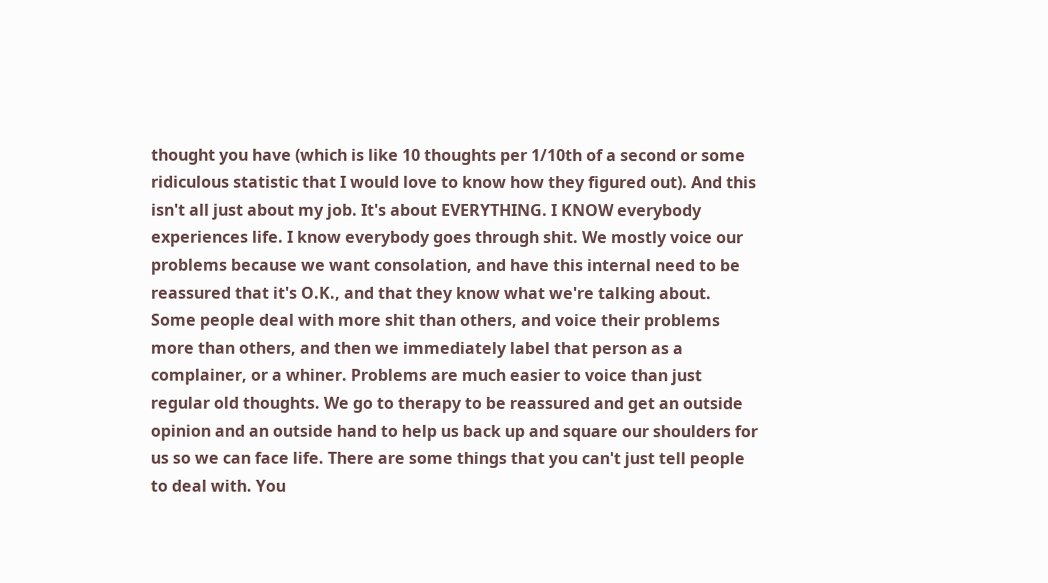thought you have (which is like 10 thoughts per 1/10th of a second or some ridiculous statistic that I would love to know how they figured out). And this isn't all just about my job. It's about EVERYTHING. I KNOW everybody experiences life. I know everybody goes through shit. We mostly voice our problems because we want consolation, and have this internal need to be reassured that it's O.K., and that they know what we're talking about. Some people deal with more shit than others, and voice their problems more than others, and then we immediately label that person as a complainer, or a whiner. Problems are much easier to voice than just regular old thoughts. We go to therapy to be reassured and get an outside opinion and an outside hand to help us back up and square our shoulders for us so we can face life. There are some things that you can't just tell people to deal with. You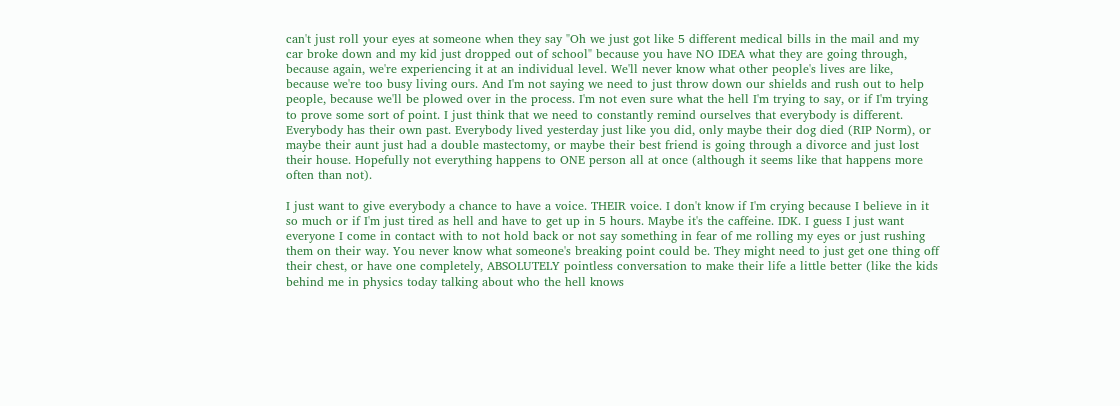can't just roll your eyes at someone when they say "Oh we just got like 5 different medical bills in the mail and my car broke down and my kid just dropped out of school" because you have NO IDEA what they are going through, because again, we're experiencing it at an individual level. We'll never know what other people's lives are like, because we're too busy living ours. And I'm not saying we need to just throw down our shields and rush out to help people, because we'll be plowed over in the process. I'm not even sure what the hell I'm trying to say, or if I'm trying to prove some sort of point. I just think that we need to constantly remind ourselves that everybody is different. Everybody has their own past. Everybody lived yesterday just like you did, only maybe their dog died (RIP Norm), or maybe their aunt just had a double mastectomy, or maybe their best friend is going through a divorce and just lost their house. Hopefully not everything happens to ONE person all at once (although it seems like that happens more often than not).

I just want to give everybody a chance to have a voice. THEIR voice. I don't know if I'm crying because I believe in it so much or if I'm just tired as hell and have to get up in 5 hours. Maybe it's the caffeine. IDK. I guess I just want everyone I come in contact with to not hold back or not say something in fear of me rolling my eyes or just rushing them on their way. You never know what someone's breaking point could be. They might need to just get one thing off their chest, or have one completely, ABSOLUTELY pointless conversation to make their life a little better (like the kids behind me in physics today talking about who the hell knows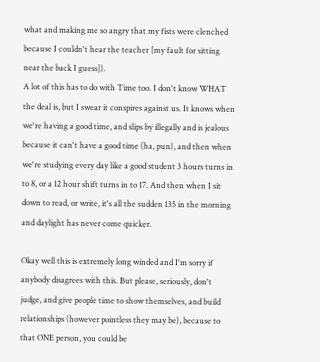what and making me so angry that my fists were clenched because I couldn't hear the teacher [my fault for sitting near the back I guess]).
A lot of this has to do with Time too. I don't know WHAT the deal is, but I swear it conspires against us. It knows when we're having a good time, and slips by illegally and is jealous because it can't have a good time (ha, pun), and then when we're studying every day like a good student 3 hours turns in to 8, or a 12 hour shift turns in to 17. And then when I sit down to read, or write, it's all the sudden 135 in the morning and daylight has never come quicker.

Okay well this is extremely long winded and I'm sorry if anybody disagrees with this. But please, seriously, don't judge, and give people time to show themselves, and build relationships (however pointless they may be), because to that ONE person, you could be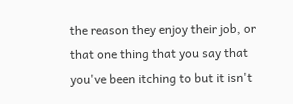the reason they enjoy their job, or that one thing that you say that you've been itching to but it isn't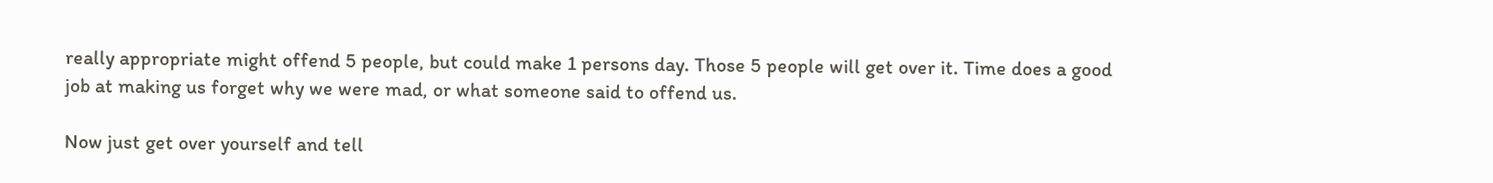really appropriate might offend 5 people, but could make 1 persons day. Those 5 people will get over it. Time does a good job at making us forget why we were mad, or what someone said to offend us.

Now just get over yourself and tell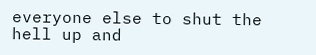everyone else to shut the hell up and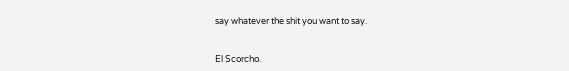say whatever the shit you want to say.


El Scorcho.